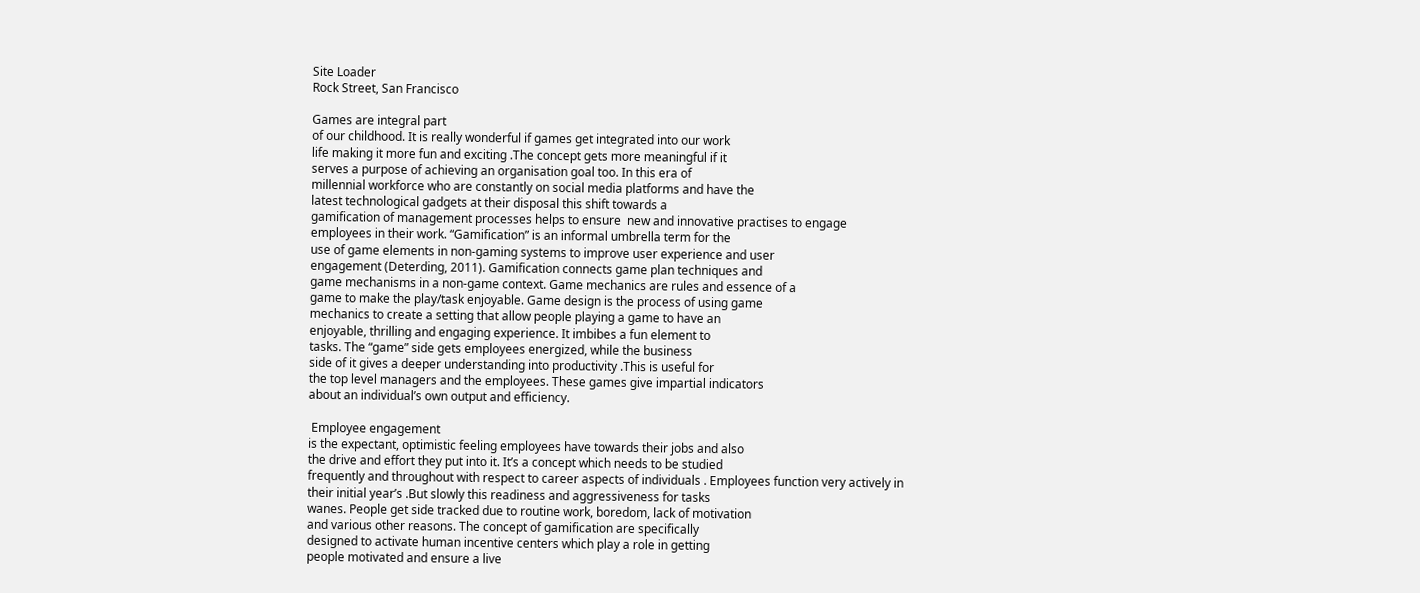Site Loader
Rock Street, San Francisco

Games are integral part
of our childhood. It is really wonderful if games get integrated into our work
life making it more fun and exciting .The concept gets more meaningful if it
serves a purpose of achieving an organisation goal too. In this era of
millennial workforce who are constantly on social media platforms and have the
latest technological gadgets at their disposal this shift towards a
gamification of management processes helps to ensure  new and innovative practises to engage
employees in their work. “Gamification” is an informal umbrella term for the
use of game elements in non-gaming systems to improve user experience and user
engagement (Deterding, 2011). Gamification connects game plan techniques and
game mechanisms in a non-game context. Game mechanics are rules and essence of a
game to make the play/task enjoyable. Game design is the process of using game
mechanics to create a setting that allow people playing a game to have an
enjoyable, thrilling and engaging experience. It imbibes a fun element to
tasks. The “game” side gets employees energized, while the business
side of it gives a deeper understanding into productivity .This is useful for
the top level managers and the employees. These games give impartial indicators
about an individual’s own output and efficiency.

 Employee engagement
is the expectant, optimistic feeling employees have towards their jobs and also
the drive and effort they put into it. It’s a concept which needs to be studied
frequently and throughout with respect to career aspects of individuals . Employees function very actively in
their initial year’s .But slowly this readiness and aggressiveness for tasks
wanes. People get side tracked due to routine work, boredom, lack of motivation
and various other reasons. The concept of gamification are specifically
designed to activate human incentive centers which play a role in getting
people motivated and ensure a live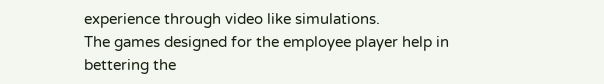experience through video like simulations.
The games designed for the employee player help in bettering the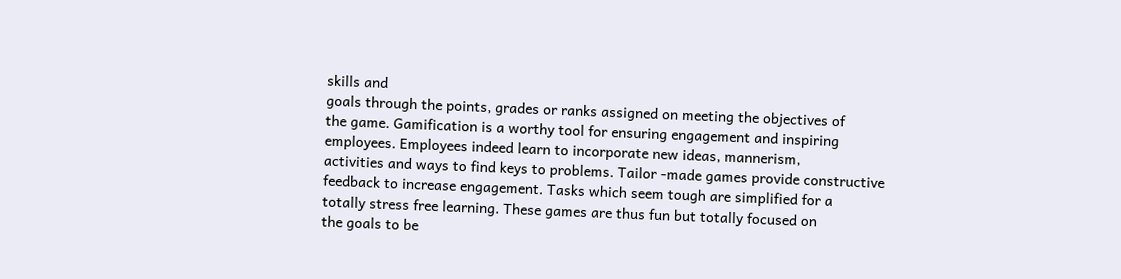skills and
goals through the points, grades or ranks assigned on meeting the objectives of
the game. Gamification is a worthy tool for ensuring engagement and inspiring
employees. Employees indeed learn to incorporate new ideas, mannerism,
activities and ways to find keys to problems. Tailor -made games provide constructive
feedback to increase engagement. Tasks which seem tough are simplified for a
totally stress free learning. These games are thus fun but totally focused on
the goals to be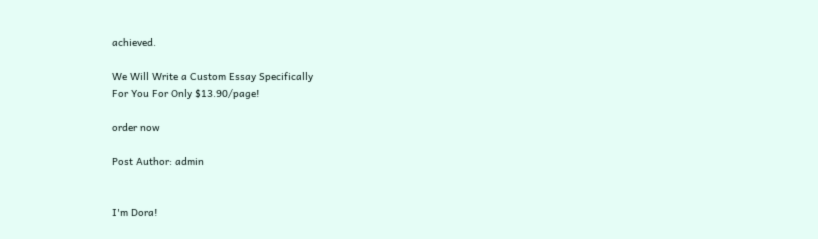achieved.

We Will Write a Custom Essay Specifically
For You For Only $13.90/page!

order now

Post Author: admin


I'm Dora!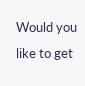Would you like to get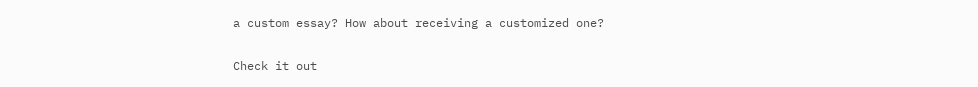a custom essay? How about receiving a customized one?

Check it out